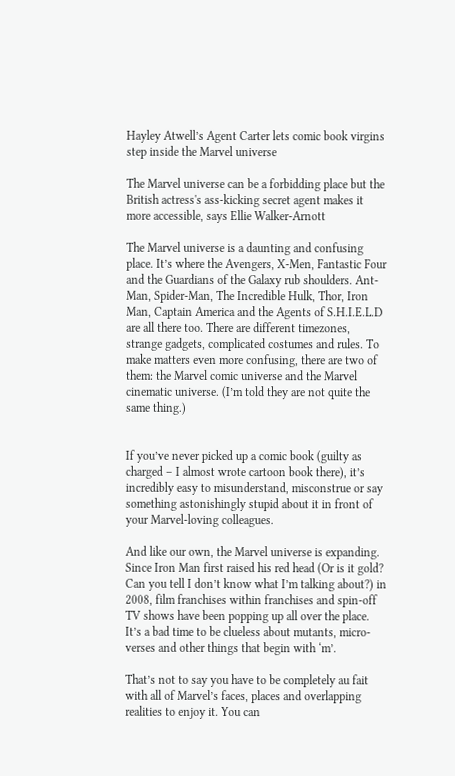Hayley Atwell’s Agent Carter lets comic book virgins step inside the Marvel universe

The Marvel universe can be a forbidding place but the British actress's ass-kicking secret agent makes it more accessible, says Ellie Walker-Arnott

The Marvel universe is a daunting and confusing place. It’s where the Avengers, X-Men, Fantastic Four and the Guardians of the Galaxy rub shoulders. Ant-Man, Spider-Man, The Incredible Hulk, Thor, Iron Man, Captain America and the Agents of S.H.I.E.L.D are all there too. There are different timezones, strange gadgets, complicated costumes and rules. To make matters even more confusing, there are two of them: the Marvel comic universe and the Marvel cinematic universe. (I’m told they are not quite the same thing.)


If you’ve never picked up a comic book (guilty as charged – I almost wrote cartoon book there), it’s incredibly easy to misunderstand, misconstrue or say something astonishingly stupid about it in front of your Marvel-loving colleagues.

And like our own, the Marvel universe is expanding. Since Iron Man first raised his red head (Or is it gold? Can you tell I don’t know what I’m talking about?) in 2008, film franchises within franchises and spin-off TV shows have been popping up all over the place. It’s a bad time to be clueless about mutants, micro-verses and other things that begin with ‘m’.

That’s not to say you have to be completely au fait with all of Marvel’s faces, places and overlapping realities to enjoy it. You can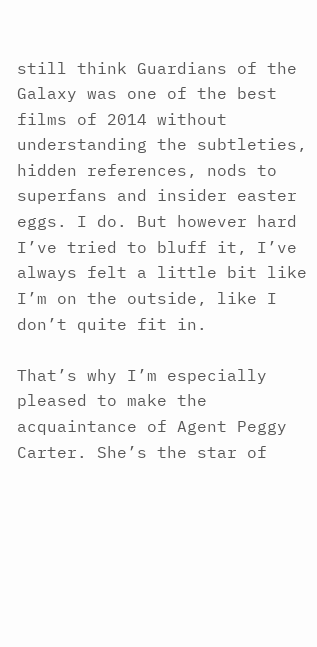still think Guardians of the Galaxy was one of the best films of 2014 without understanding the subtleties, hidden references, nods to superfans and insider easter eggs. I do. But however hard I’ve tried to bluff it, I’ve always felt a little bit like I’m on the outside, like I don’t quite fit in.

That’s why I’m especially pleased to make the acquaintance of Agent Peggy Carter. She’s the star of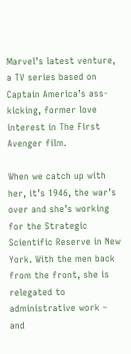Marvel’s latest venture, a TV series based on Captain America’s ass-kicking, former love interest in The First Avenger film.

When we catch up with her, it’s 1946, the war’s over and she’s working for the Strategic Scientific Reserve in New York. With the men back from the front, she is relegated to administrative work – and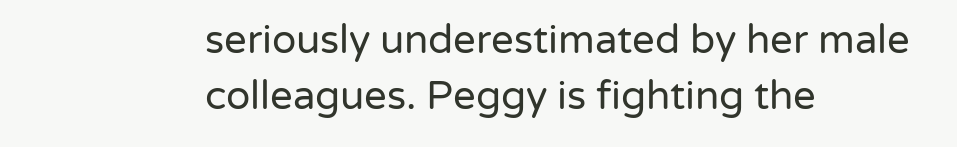seriously underestimated by her male colleagues. Peggy is fighting the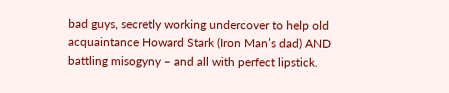bad guys, secretly working undercover to help old acquaintance Howard Stark (Iron Man’s dad) AND battling misogyny – and all with perfect lipstick.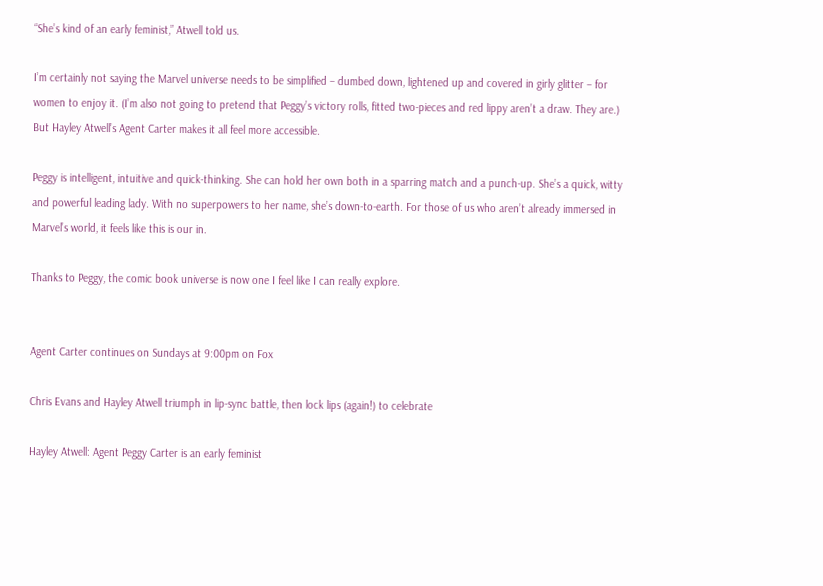“She’s kind of an early feminist,” Atwell told us.

I’m certainly not saying the Marvel universe needs to be simplified – dumbed down, lightened up and covered in girly glitter – for women to enjoy it. (I’m also not going to pretend that Peggy’s victory rolls, fitted two-pieces and red lippy aren’t a draw. They are.) But Hayley Atwell’s Agent Carter makes it all feel more accessible.

Peggy is intelligent, intuitive and quick-thinking. She can hold her own both in a sparring match and a punch-up. She’s a quick, witty and powerful leading lady. With no superpowers to her name, she’s down-to-earth. For those of us who aren’t already immersed in Marvel’s world, it feels like this is our in.

Thanks to Peggy, the comic book universe is now one I feel like I can really explore.


Agent Carter continues on Sundays at 9:00pm on Fox

Chris Evans and Hayley Atwell triumph in lip-sync battle, then lock lips (again!) to celebrate

Hayley Atwell: Agent Peggy Carter is an early feminist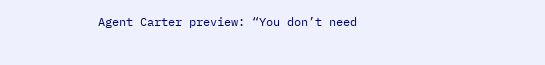Agent Carter preview: “You don’t need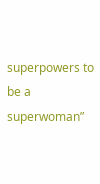superpowers to be a superwoman”